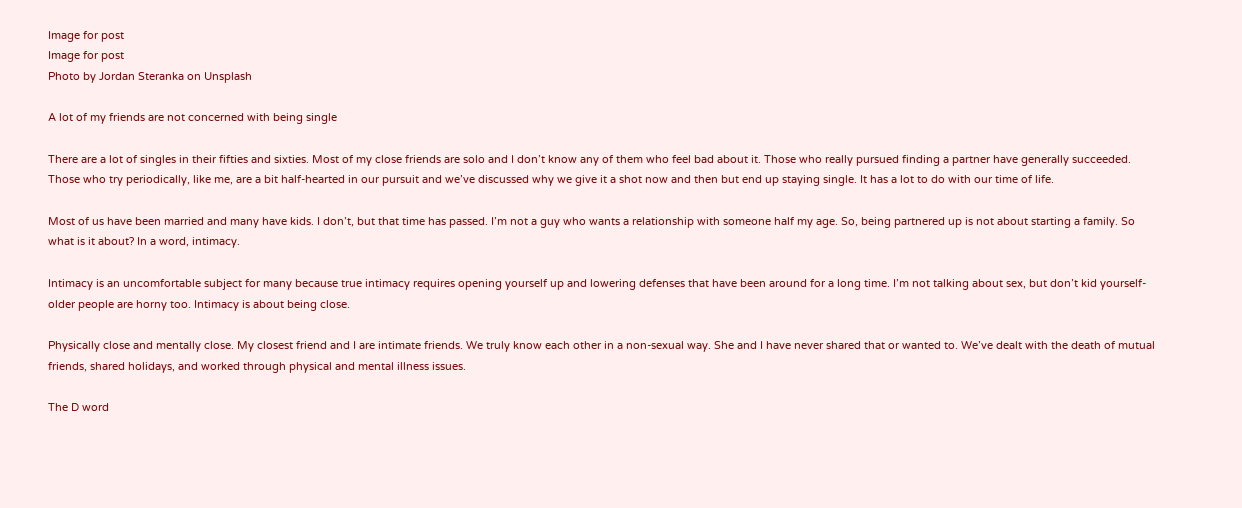Image for post
Image for post
Photo by Jordan Steranka on Unsplash

A lot of my friends are not concerned with being single

There are a lot of singles in their fifties and sixties. Most of my close friends are solo and I don’t know any of them who feel bad about it. Those who really pursued finding a partner have generally succeeded. Those who try periodically, like me, are a bit half-hearted in our pursuit and we’ve discussed why we give it a shot now and then but end up staying single. It has a lot to do with our time of life.

Most of us have been married and many have kids. I don’t, but that time has passed. I’m not a guy who wants a relationship with someone half my age. So, being partnered up is not about starting a family. So what is it about? In a word, intimacy.

Intimacy is an uncomfortable subject for many because true intimacy requires opening yourself up and lowering defenses that have been around for a long time. I’m not talking about sex, but don’t kid yourself- older people are horny too. Intimacy is about being close.

Physically close and mentally close. My closest friend and I are intimate friends. We truly know each other in a non-sexual way. She and I have never shared that or wanted to. We’ve dealt with the death of mutual friends, shared holidays, and worked through physical and mental illness issues.

The D word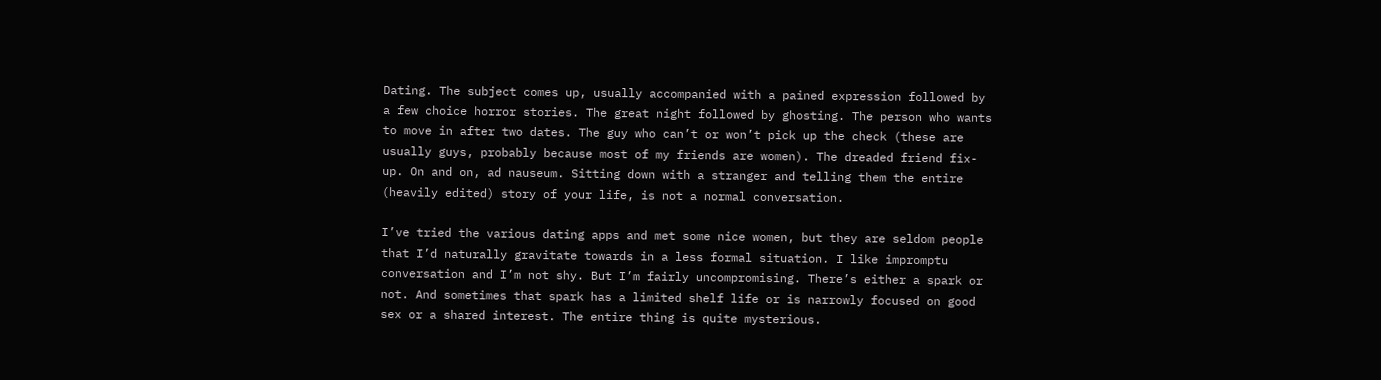Dating. The subject comes up, usually accompanied with a pained expression followed by a few choice horror stories. The great night followed by ghosting. The person who wants to move in after two dates. The guy who can’t or won’t pick up the check (these are usually guys, probably because most of my friends are women). The dreaded friend fix-up. On and on, ad nauseum. Sitting down with a stranger and telling them the entire (heavily edited) story of your life, is not a normal conversation.

I’ve tried the various dating apps and met some nice women, but they are seldom people that I’d naturally gravitate towards in a less formal situation. I like impromptu conversation and I’m not shy. But I’m fairly uncompromising. There’s either a spark or not. And sometimes that spark has a limited shelf life or is narrowly focused on good sex or a shared interest. The entire thing is quite mysterious.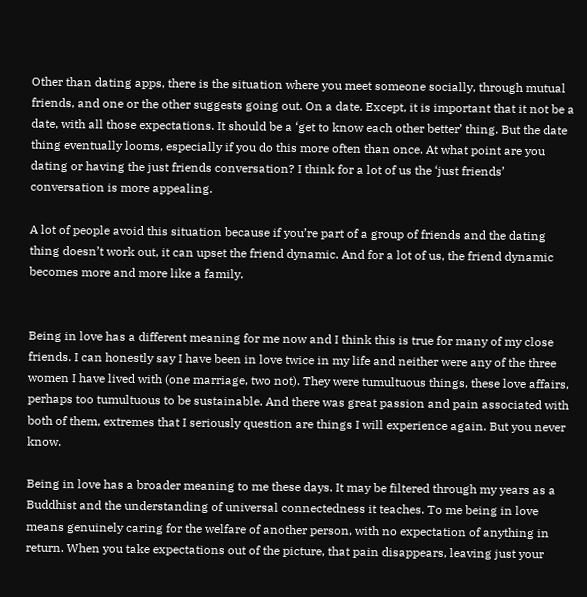Other than dating apps, there is the situation where you meet someone socially, through mutual friends, and one or the other suggests going out. On a date. Except, it is important that it not be a date, with all those expectations. It should be a ‘get to know each other better’ thing. But the date thing eventually looms, especially if you do this more often than once. At what point are you dating or having the just friends conversation? I think for a lot of us the ‘just friends’ conversation is more appealing.

A lot of people avoid this situation because if you’re part of a group of friends and the dating thing doesn’t work out, it can upset the friend dynamic. And for a lot of us, the friend dynamic becomes more and more like a family.


Being in love has a different meaning for me now and I think this is true for many of my close friends. I can honestly say I have been in love twice in my life and neither were any of the three women I have lived with (one marriage, two not). They were tumultuous things, these love affairs, perhaps too tumultuous to be sustainable. And there was great passion and pain associated with both of them, extremes that I seriously question are things I will experience again. But you never know.

Being in love has a broader meaning to me these days. It may be filtered through my years as a Buddhist and the understanding of universal connectedness it teaches. To me being in love means genuinely caring for the welfare of another person, with no expectation of anything in return. When you take expectations out of the picture, that pain disappears, leaving just your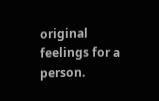original feelings for a person.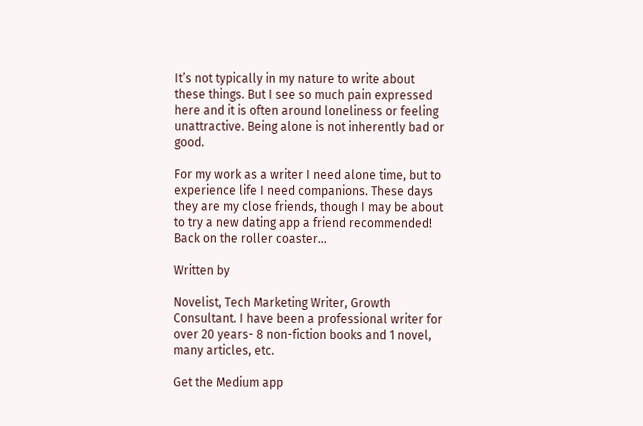It’s not typically in my nature to write about these things. But I see so much pain expressed here and it is often around loneliness or feeling unattractive. Being alone is not inherently bad or good.

For my work as a writer I need alone time, but to experience life I need companions. These days they are my close friends, though I may be about to try a new dating app a friend recommended! Back on the roller coaster…

Written by

Novelist, Tech Marketing Writer, Growth Consultant. I have been a professional writer for over 20 years- 8 non-fiction books and 1 novel, many articles, etc.

Get the Medium app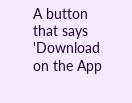A button that says 'Download on the App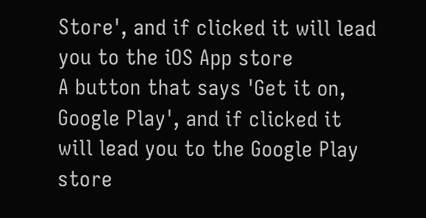Store', and if clicked it will lead you to the iOS App store
A button that says 'Get it on, Google Play', and if clicked it will lead you to the Google Play store